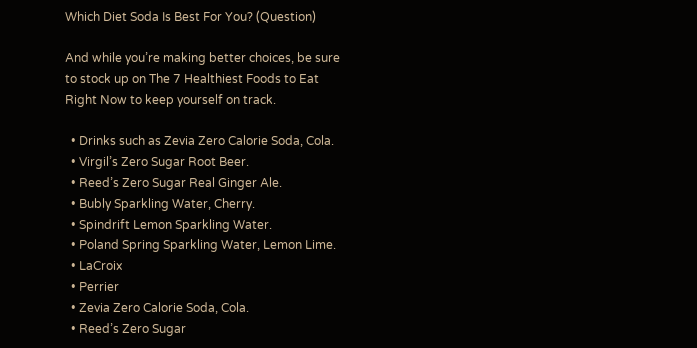Which Diet Soda Is Best For You? (Question)

And while you’re making better choices, be sure to stock up on The 7 Healthiest Foods to Eat Right Now to keep yourself on track.

  • Drinks such as Zevia Zero Calorie Soda, Cola.
  • Virgil’s Zero Sugar Root Beer.
  • Reed’s Zero Sugar Real Ginger Ale.
  • Bubly Sparkling Water, Cherry.
  • Spindrift Lemon Sparkling Water.
  • Poland Spring Sparkling Water, Lemon Lime.
  • LaCroix
  • Perrier
  • Zevia Zero Calorie Soda, Cola.
  • Reed’s Zero Sugar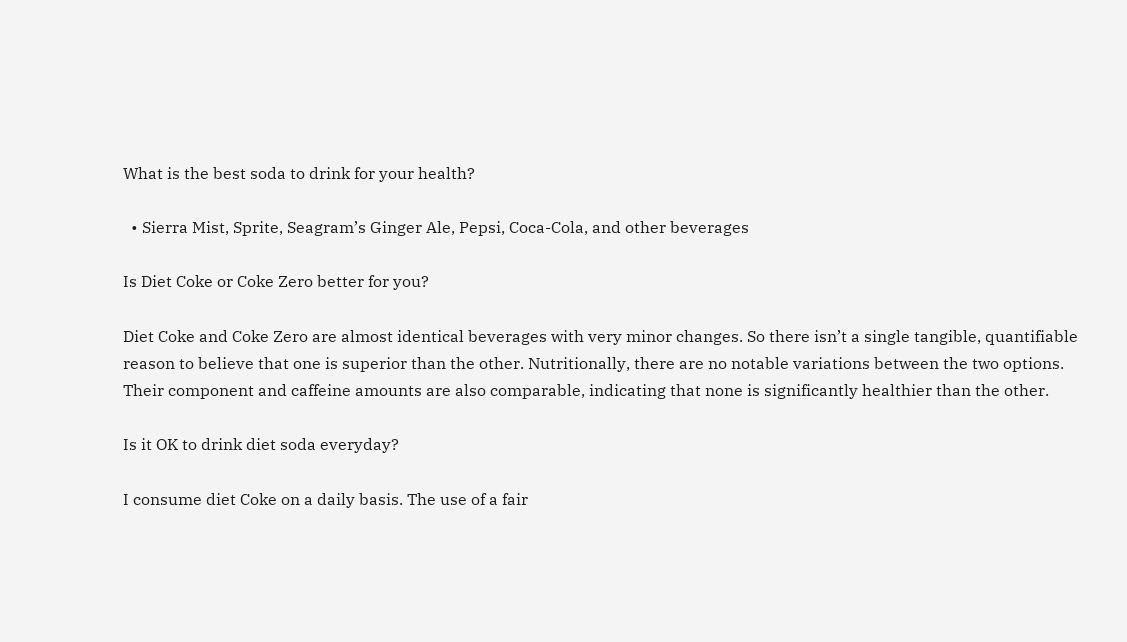What is the best soda to drink for your health?

  • Sierra Mist, Sprite, Seagram’s Ginger Ale, Pepsi, Coca-Cola, and other beverages

Is Diet Coke or Coke Zero better for you?

Diet Coke and Coke Zero are almost identical beverages with very minor changes. So there isn’t a single tangible, quantifiable reason to believe that one is superior than the other. Nutritionally, there are no notable variations between the two options. Their component and caffeine amounts are also comparable, indicating that none is significantly healthier than the other.

Is it OK to drink diet soda everyday?

I consume diet Coke on a daily basis. The use of a fair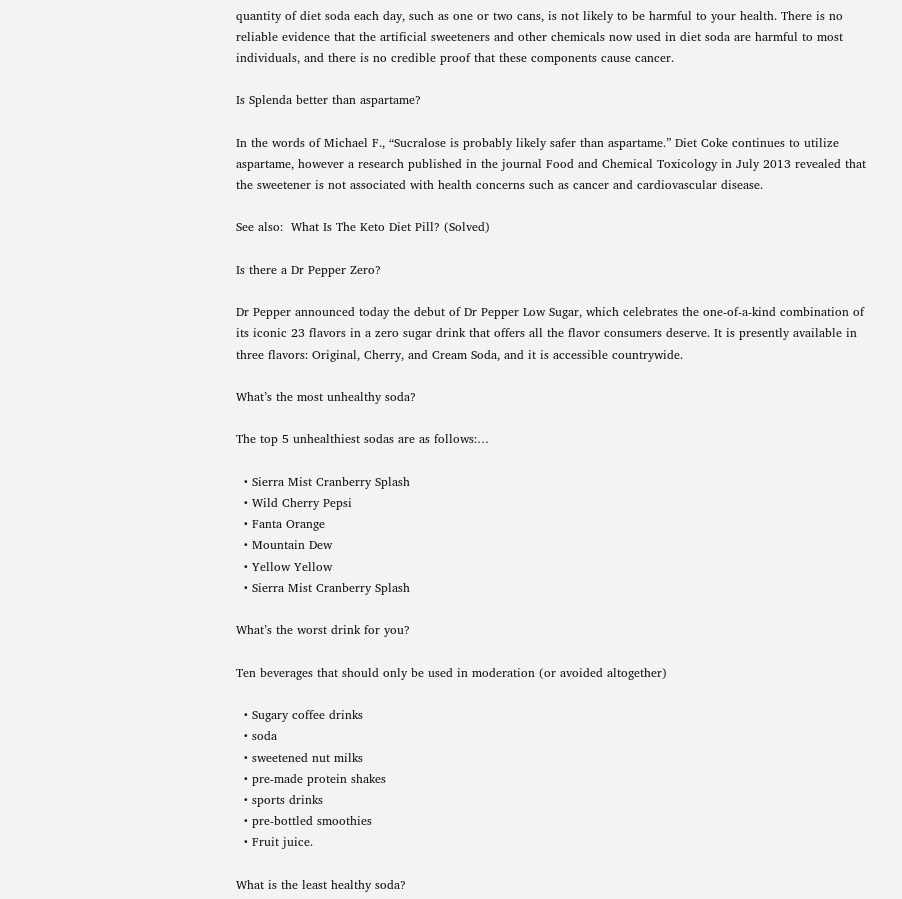quantity of diet soda each day, such as one or two cans, is not likely to be harmful to your health. There is no reliable evidence that the artificial sweeteners and other chemicals now used in diet soda are harmful to most individuals, and there is no credible proof that these components cause cancer.

Is Splenda better than aspartame?

In the words of Michael F., “Sucralose is probably likely safer than aspartame.” Diet Coke continues to utilize aspartame, however a research published in the journal Food and Chemical Toxicology in July 2013 revealed that the sweetener is not associated with health concerns such as cancer and cardiovascular disease.

See also:  What Is The Keto Diet Pill? (Solved)

Is there a Dr Pepper Zero?

Dr Pepper announced today the debut of Dr Pepper Low Sugar, which celebrates the one-of-a-kind combination of its iconic 23 flavors in a zero sugar drink that offers all the flavor consumers deserve. It is presently available in three flavors: Original, Cherry, and Cream Soda, and it is accessible countrywide.

What’s the most unhealthy soda?

The top 5 unhealthiest sodas are as follows:…

  • Sierra Mist Cranberry Splash
  • Wild Cherry Pepsi
  • Fanta Orange
  • Mountain Dew
  • Yellow Yellow
  • Sierra Mist Cranberry Splash

What’s the worst drink for you?

Ten beverages that should only be used in moderation (or avoided altogether)

  • Sugary coffee drinks
  • soda
  • sweetened nut milks
  • pre-made protein shakes
  • sports drinks
  • pre-bottled smoothies
  • Fruit juice.

What is the least healthy soda?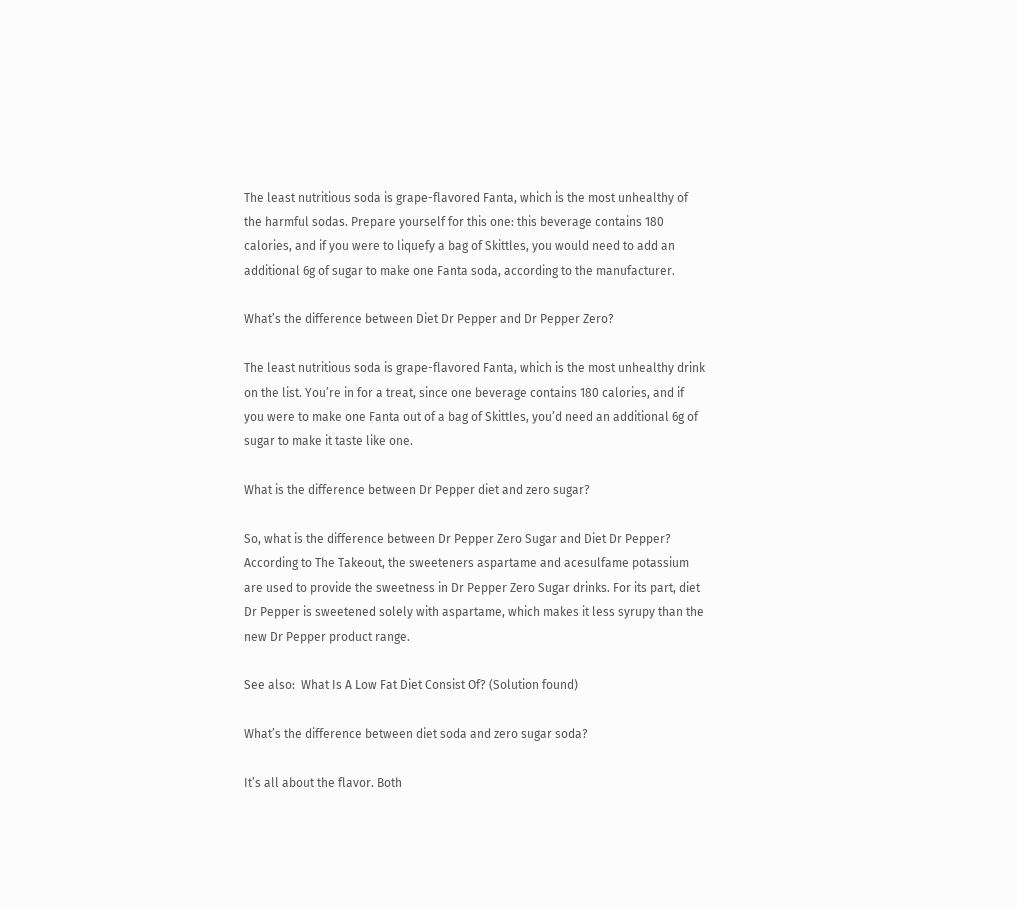The least nutritious soda is grape-flavored Fanta, which is the most unhealthy of the harmful sodas. Prepare yourself for this one: this beverage contains 180 calories, and if you were to liquefy a bag of Skittles, you would need to add an additional 6g of sugar to make one Fanta soda, according to the manufacturer.

What’s the difference between Diet Dr Pepper and Dr Pepper Zero?

The least nutritious soda is grape-flavored Fanta, which is the most unhealthy drink on the list. You’re in for a treat, since one beverage contains 180 calories, and if you were to make one Fanta out of a bag of Skittles, you’d need an additional 6g of sugar to make it taste like one.

What is the difference between Dr Pepper diet and zero sugar?

So, what is the difference between Dr Pepper Zero Sugar and Diet Dr Pepper? According to The Takeout, the sweeteners aspartame and acesulfame potassium are used to provide the sweetness in Dr Pepper Zero Sugar drinks. For its part, diet Dr Pepper is sweetened solely with aspartame, which makes it less syrupy than the new Dr Pepper product range.

See also:  What Is A Low Fat Diet Consist Of? (Solution found)

What’s the difference between diet soda and zero sugar soda?

It’s all about the flavor. Both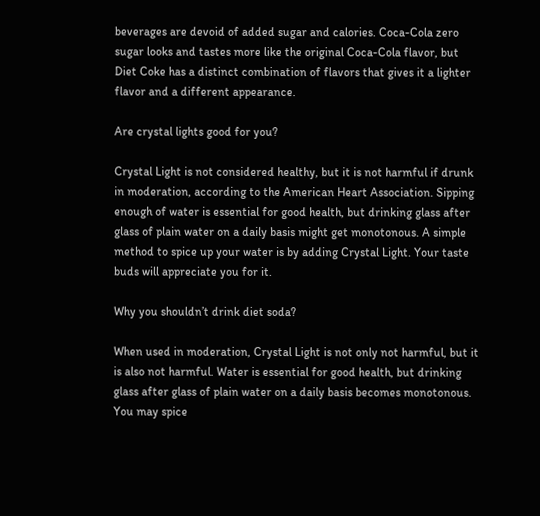beverages are devoid of added sugar and calories. Coca-Cola zero sugar looks and tastes more like the original Coca-Cola flavor, but Diet Coke has a distinct combination of flavors that gives it a lighter flavor and a different appearance.

Are crystal lights good for you?

Crystal Light is not considered healthy, but it is not harmful if drunk in moderation, according to the American Heart Association. Sipping enough of water is essential for good health, but drinking glass after glass of plain water on a daily basis might get monotonous. A simple method to spice up your water is by adding Crystal Light. Your taste buds will appreciate you for it.

Why you shouldn’t drink diet soda?

When used in moderation, Crystal Light is not only not harmful, but it is also not harmful. Water is essential for good health, but drinking glass after glass of plain water on a daily basis becomes monotonous. You may spice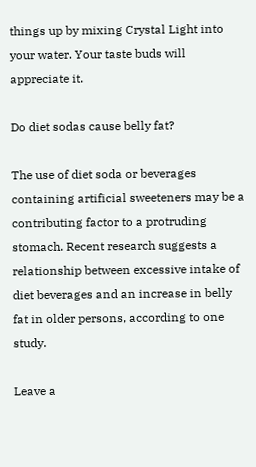things up by mixing Crystal Light into your water. Your taste buds will appreciate it.

Do diet sodas cause belly fat?

The use of diet soda or beverages containing artificial sweeteners may be a contributing factor to a protruding stomach. Recent research suggests a relationship between excessive intake of diet beverages and an increase in belly fat in older persons, according to one study.

Leave a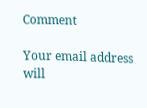Comment

Your email address will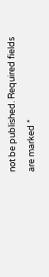not be published. Required fields are marked *